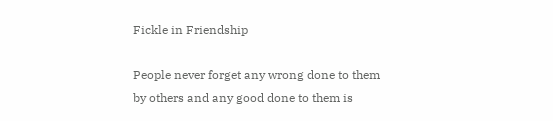Fickle in Friendship

People never forget any wrong done to them by others and any good done to them is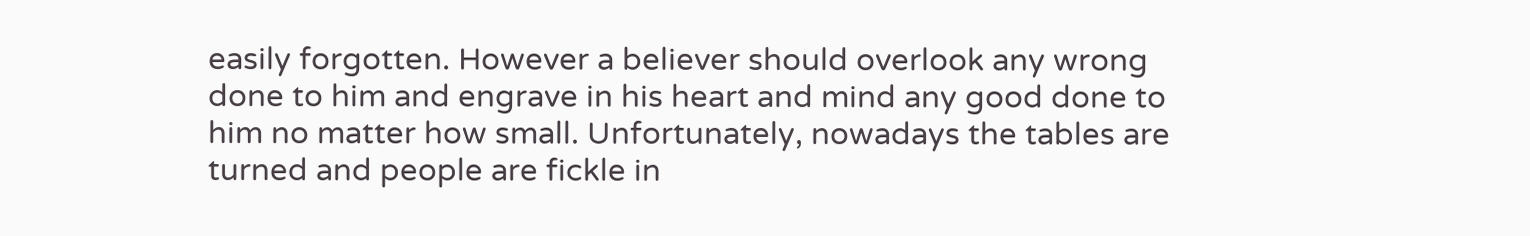easily forgotten. However a believer should overlook any wrong done to him and engrave in his heart and mind any good done to him no matter how small. Unfortunately, nowadays the tables are turned and people are fickle in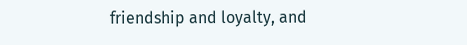friendship and loyalty, and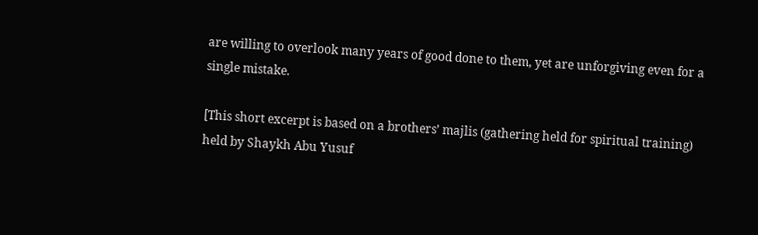are willing to overlook many years of good done to them, yet are unforgiving even for a single mistake.

[This short excerpt is based on a brothers’ majlis (gathering held for spiritual training) held by Shaykh Abu Yusuf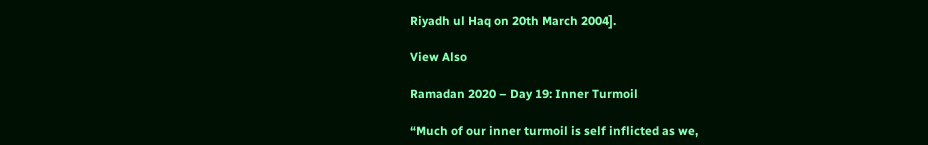Riyadh ul Haq on 20th March 2004].

View Also

Ramadan 2020 – Day 19: Inner Turmoil

“Much of our inner turmoil is self inflicted as we,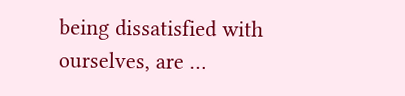being dissatisfied with ourselves, are …